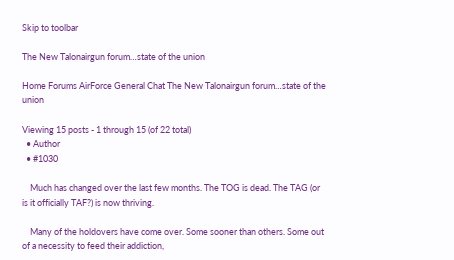Skip to toolbar

The New Talonairgun forum…state of the union

Home Forums AirForce General Chat The New Talonairgun forum…state of the union

Viewing 15 posts - 1 through 15 (of 22 total)
  • Author
  • #1030

    Much has changed over the last few months. The TOG is dead. The TAG (or is it officially TAF?) is now thriving.

    Many of the holdovers have come over. Some sooner than others. Some out of a necessity to feed their addiction,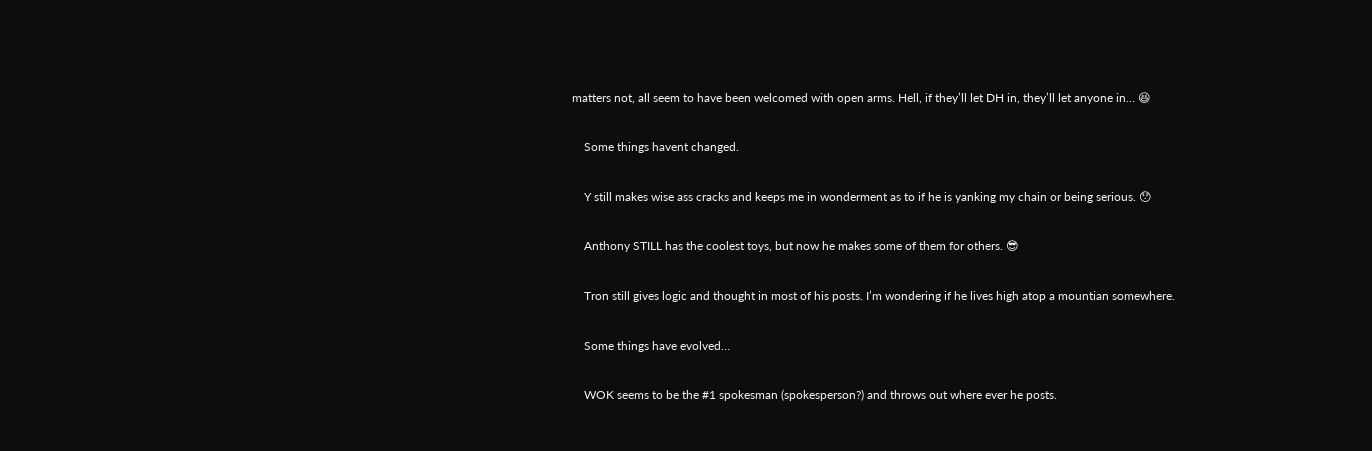matters not, all seem to have been welcomed with open arms. Hell, if they’ll let DH in, they’ll let anyone in… 😆

    Some things havent changed.

    Y still makes wise ass cracks and keeps me in wonderment as to if he is yanking my chain or being serious. 😯

    Anthony STILL has the coolest toys, but now he makes some of them for others. 😎

    Tron still gives logic and thought in most of his posts. I’m wondering if he lives high atop a mountian somewhere.

    Some things have evolved…

    WOK seems to be the #1 spokesman (spokesperson?) and throws out where ever he posts.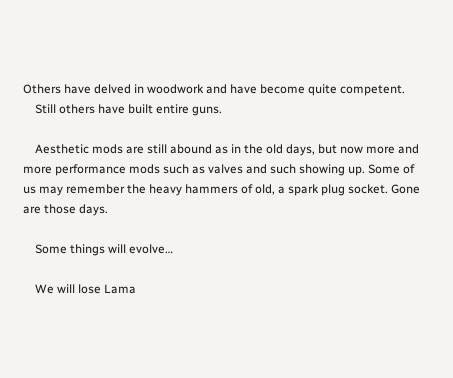Others have delved in woodwork and have become quite competent.
    Still others have built entire guns.

    Aesthetic mods are still abound as in the old days, but now more and more performance mods such as valves and such showing up. Some of us may remember the heavy hammers of old, a spark plug socket. Gone are those days.

    Some things will evolve…

    We will lose Lama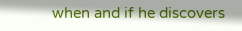when and if he discovers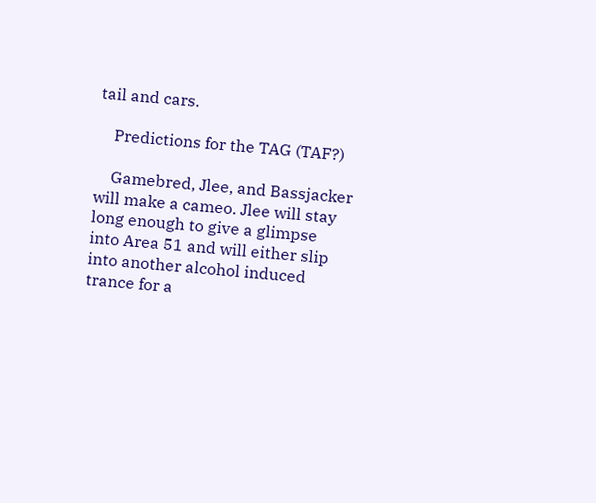tail and cars.

    Predictions for the TAG (TAF?)

    Gamebred, Jlee, and Bassjacker will make a cameo. Jlee will stay long enough to give a glimpse into Area 51 and will either slip into another alcohol induced trance for a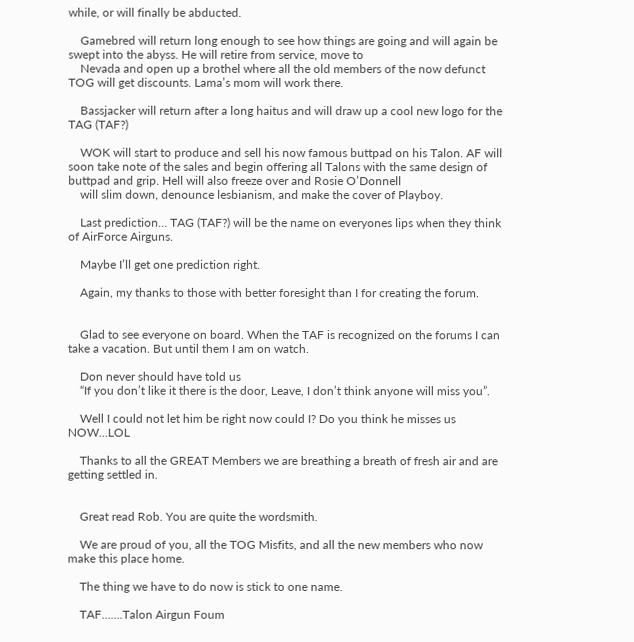while, or will finally be abducted.

    Gamebred will return long enough to see how things are going and will again be swept into the abyss. He will retire from service, move to
    Nevada and open up a brothel where all the old members of the now defunct TOG will get discounts. Lama’s mom will work there.

    Bassjacker will return after a long haitus and will draw up a cool new logo for the TAG (TAF?)

    WOK will start to produce and sell his now famous buttpad on his Talon. AF will soon take note of the sales and begin offering all Talons with the same design of buttpad and grip. Hell will also freeze over and Rosie O’Donnell
    will slim down, denounce lesbianism, and make the cover of Playboy.

    Last prediction… TAG (TAF?) will be the name on everyones lips when they think of AirForce Airguns.

    Maybe I’ll get one prediction right.

    Again, my thanks to those with better foresight than I for creating the forum.


    Glad to see everyone on board. When the TAF is recognized on the forums I can take a vacation. But until them I am on watch.

    Don never should have told us
    “If you don’t like it there is the door, Leave, I don’t think anyone will miss you”.

    Well I could not let him be right now could I? Do you think he misses us NOW…LOL

    Thanks to all the GREAT Members we are breathing a breath of fresh air and are getting settled in.


    Great read Rob. You are quite the wordsmith.

    We are proud of you, all the TOG Misfits, and all the new members who now make this place home.

    The thing we have to do now is stick to one name.

    TAF…….Talon Airgun Foum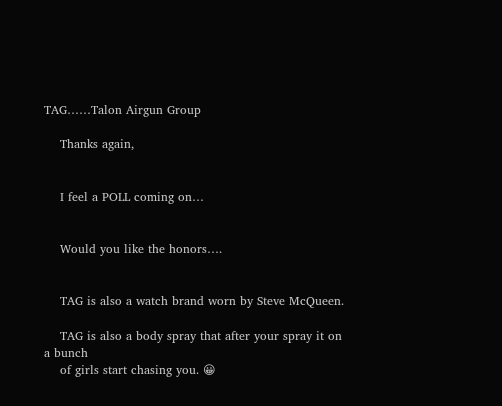TAG……Talon Airgun Group

    Thanks again,


    I feel a POLL coming on…


    Would you like the honors….


    TAG is also a watch brand worn by Steve McQueen.

    TAG is also a body spray that after your spray it on a bunch
    of girls start chasing you. 😀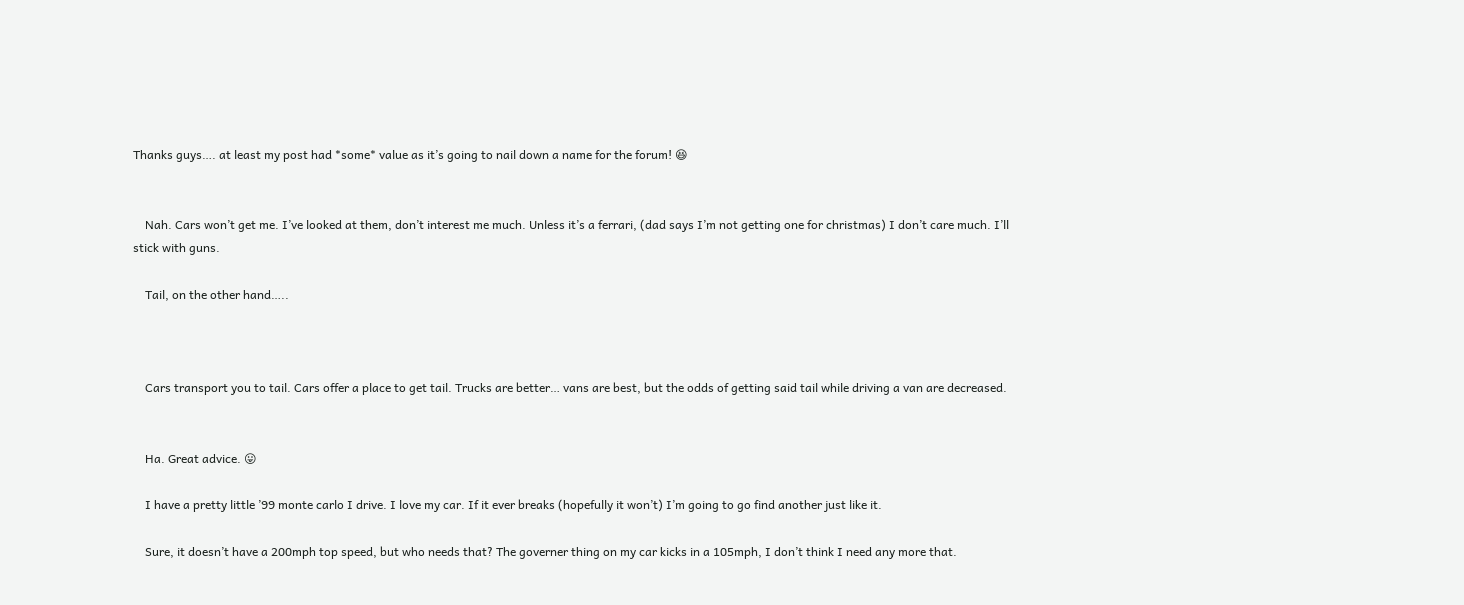Thanks guys…. at least my post had *some* value as it’s going to nail down a name for the forum! 😆


    Nah. Cars won’t get me. I’ve looked at them, don’t interest me much. Unless it’s a ferrari, (dad says I’m not getting one for christmas) I don’t care much. I’ll stick with guns.

    Tail, on the other hand…..



    Cars transport you to tail. Cars offer a place to get tail. Trucks are better… vans are best, but the odds of getting said tail while driving a van are decreased.


    Ha. Great advice. 😛

    I have a pretty little ’99 monte carlo I drive. I love my car. If it ever breaks (hopefully it won’t) I’m going to go find another just like it.

    Sure, it doesn’t have a 200mph top speed, but who needs that? The governer thing on my car kicks in a 105mph, I don’t think I need any more that.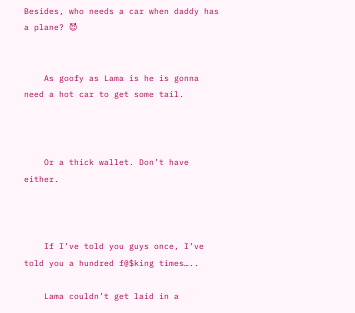Besides, who needs a car when daddy has a plane? 😈


    As goofy as Lama is he is gonna need a hot car to get some tail.



    Or a thick wallet. Don’t have either.



    If I’ve told you guys once, I’ve told you a hundred f@$king times…..

    Lama couldn’t get laid in a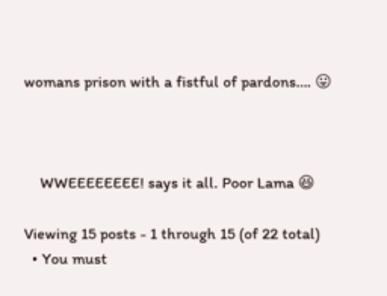womans prison with a fistful of pardons…. 😛



    WWEEEEEEEE! says it all. Poor Lama 😆

Viewing 15 posts - 1 through 15 (of 22 total)
  • You must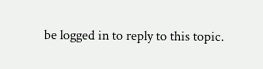be logged in to reply to this topic.